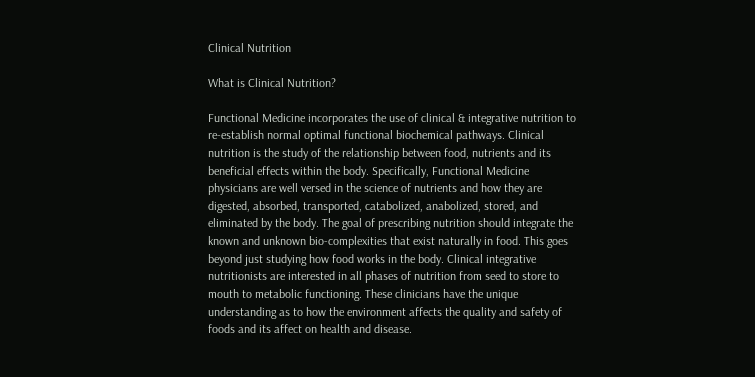Clinical Nutrition

What is Clinical Nutrition?

Functional Medicine incorporates the use of clinical & integrative nutrition to re-establish normal optimal functional biochemical pathways. Clinical nutrition is the study of the relationship between food, nutrients and its beneficial effects within the body. Specifically, Functional Medicine physicians are well versed in the science of nutrients and how they are digested, absorbed, transported, catabolized, anabolized, stored, and eliminated by the body. The goal of prescribing nutrition should integrate the known and unknown bio-complexities that exist naturally in food. This goes beyond just studying how food works in the body. Clinical integrative nutritionists are interested in all phases of nutrition from seed to store to mouth to metabolic functioning. These clinicians have the unique understanding as to how the environment affects the quality and safety of foods and its affect on health and disease.